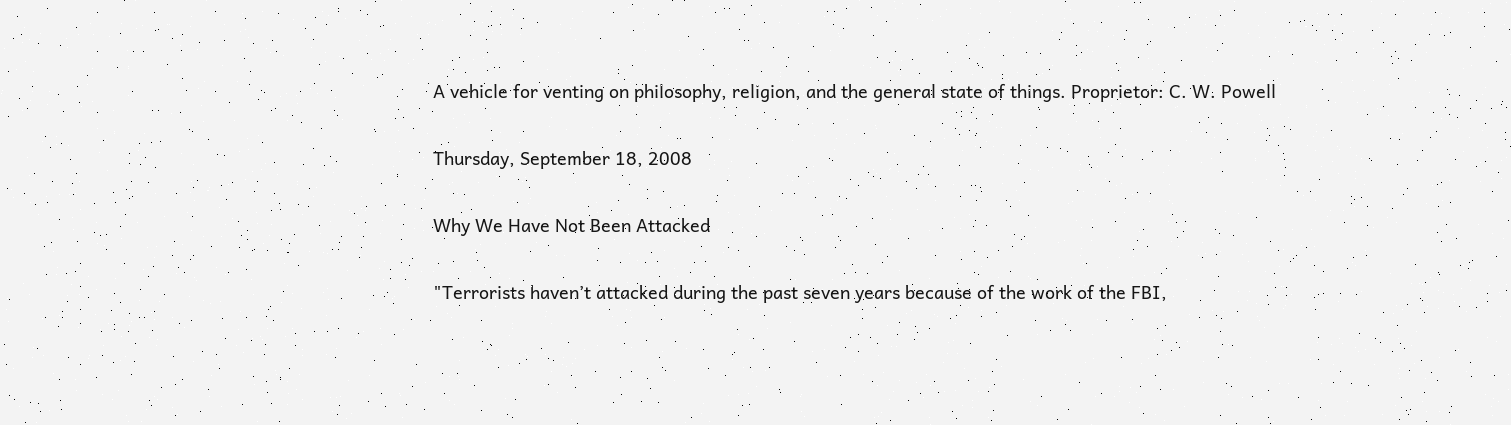A vehicle for venting on philosophy, religion, and the general state of things. Proprietor: C. W. Powell

Thursday, September 18, 2008

Why We Have Not Been Attacked

"Terrorists haven’t attacked during the past seven years because of the work of the FBI,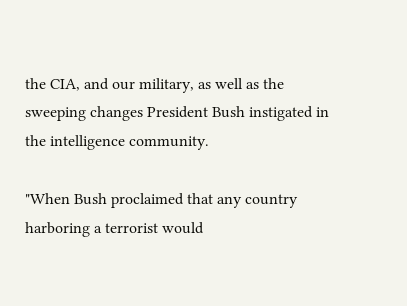the CIA, and our military, as well as the sweeping changes President Bush instigated in the intelligence community.

"When Bush proclaimed that any country harboring a terrorist would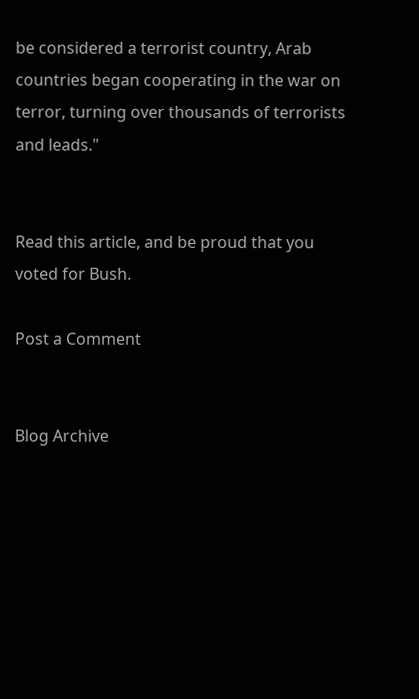be considered a terrorist country, Arab countries began cooperating in the war on terror, turning over thousands of terrorists and leads."


Read this article, and be proud that you voted for Bush.

Post a Comment


Blog Archive